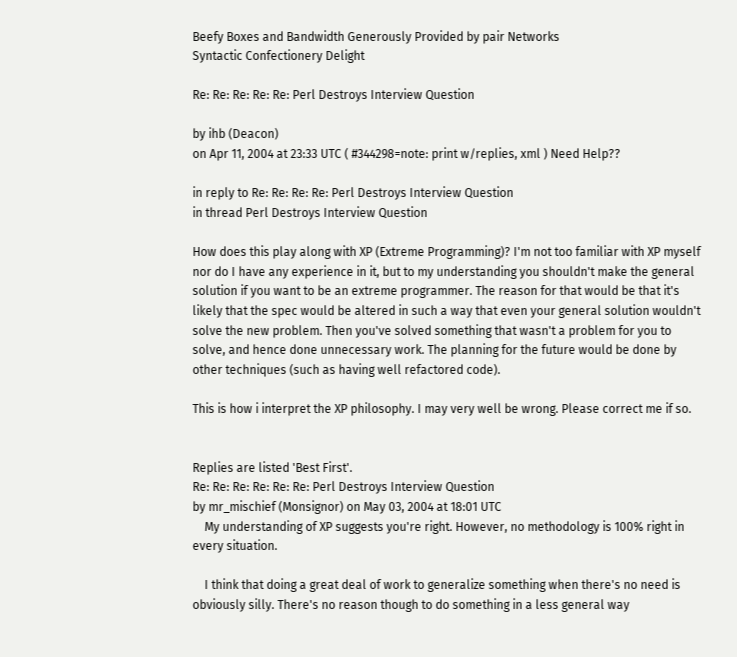Beefy Boxes and Bandwidth Generously Provided by pair Networks
Syntactic Confectionery Delight

Re: Re: Re: Re: Re: Perl Destroys Interview Question

by ihb (Deacon)
on Apr 11, 2004 at 23:33 UTC ( #344298=note: print w/replies, xml ) Need Help??

in reply to Re: Re: Re: Re: Perl Destroys Interview Question
in thread Perl Destroys Interview Question

How does this play along with XP (Extreme Programming)? I'm not too familiar with XP myself nor do I have any experience in it, but to my understanding you shouldn't make the general solution if you want to be an extreme programmer. The reason for that would be that it's likely that the spec would be altered in such a way that even your general solution wouldn't solve the new problem. Then you've solved something that wasn't a problem for you to solve, and hence done unnecessary work. The planning for the future would be done by other techniques (such as having well refactored code).

This is how i interpret the XP philosophy. I may very well be wrong. Please correct me if so.


Replies are listed 'Best First'.
Re: Re: Re: Re: Re: Re: Perl Destroys Interview Question
by mr_mischief (Monsignor) on May 03, 2004 at 18:01 UTC
    My understanding of XP suggests you're right. However, no methodology is 100% right in every situation.

    I think that doing a great deal of work to generalize something when there's no need is obviously silly. There's no reason though to do something in a less general way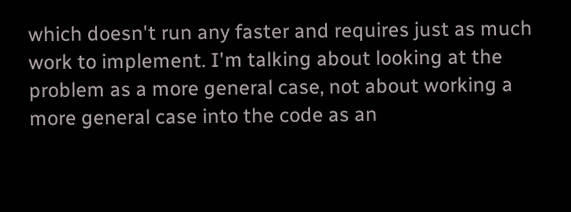which doesn't run any faster and requires just as much work to implement. I'm talking about looking at the problem as a more general case, not about working a more general case into the code as an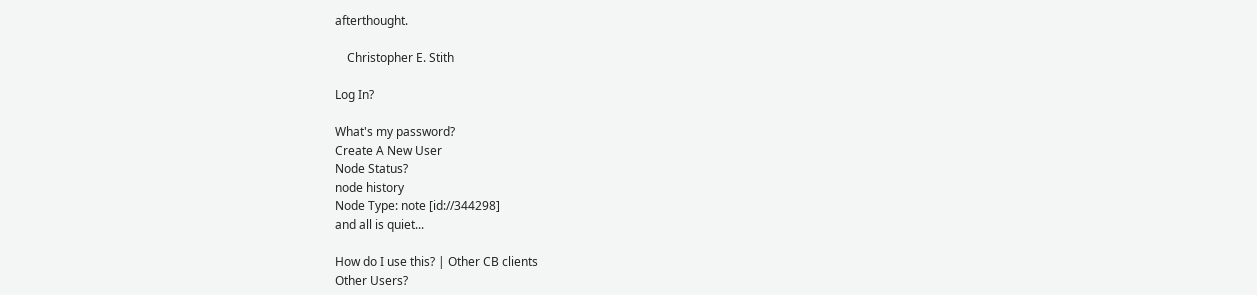afterthought.

    Christopher E. Stith

Log In?

What's my password?
Create A New User
Node Status?
node history
Node Type: note [id://344298]
and all is quiet...

How do I use this? | Other CB clients
Other Users?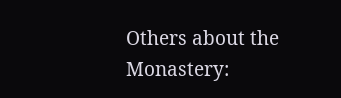Others about the Monastery: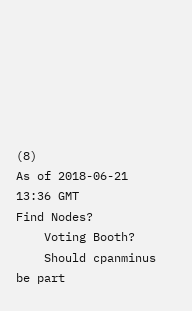(8)
As of 2018-06-21 13:36 GMT
Find Nodes?
    Voting Booth?
    Should cpanminus be part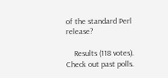of the standard Perl release?

    Results (118 votes). Check out past polls.